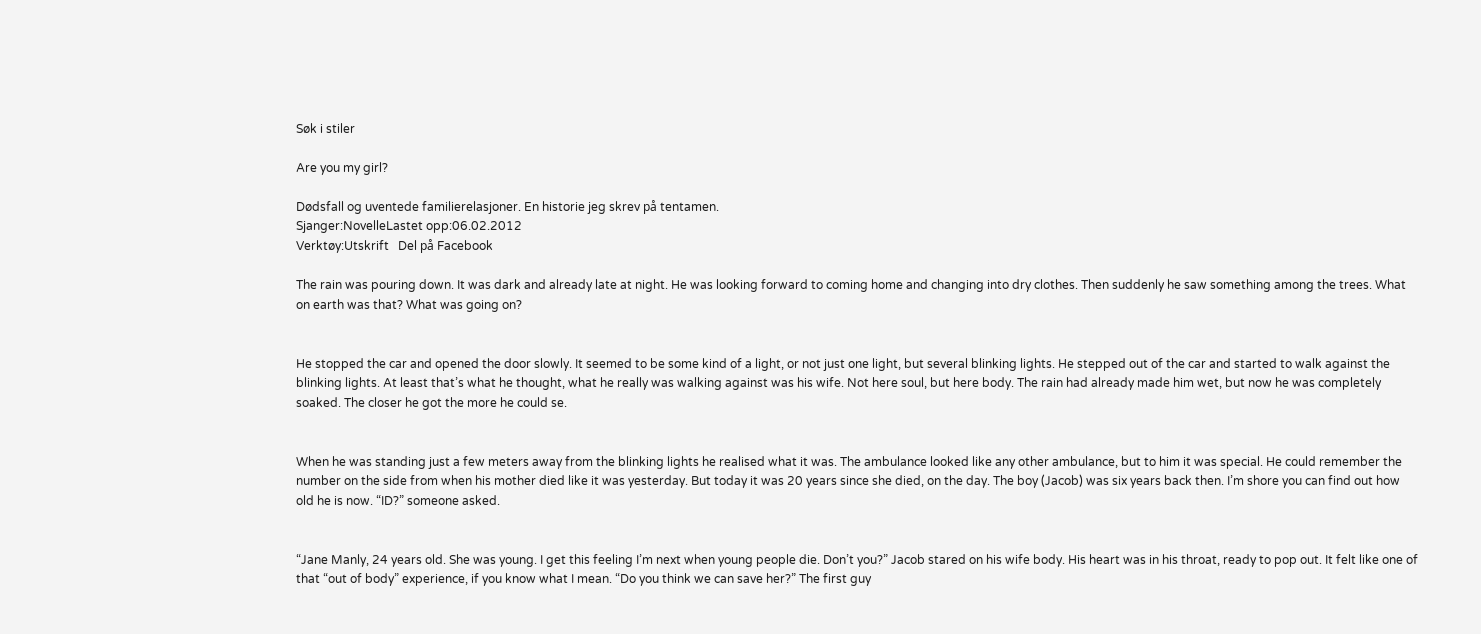Søk i stiler

Are you my girl?

Dødsfall og uventede familierelasjoner. En historie jeg skrev på tentamen.
Sjanger:NovelleLastet opp:06.02.2012
Verktøy:Utskrift   Del på Facebook

The rain was pouring down. It was dark and already late at night. He was looking forward to coming home and changing into dry clothes. Then suddenly he saw something among the trees. What on earth was that? What was going on?


He stopped the car and opened the door slowly. It seemed to be some kind of a light, or not just one light, but several blinking lights. He stepped out of the car and started to walk against the blinking lights. At least that’s what he thought, what he really was walking against was his wife. Not here soul, but here body. The rain had already made him wet, but now he was completely soaked. The closer he got the more he could se.


When he was standing just a few meters away from the blinking lights he realised what it was. The ambulance looked like any other ambulance, but to him it was special. He could remember the number on the side from when his mother died like it was yesterday. But today it was 20 years since she died, on the day. The boy (Jacob) was six years back then. I’m shore you can find out how old he is now. “ID?” someone asked.


“Jane Manly, 24 years old. She was young. I get this feeling I’m next when young people die. Don’t you?” Jacob stared on his wife body. His heart was in his throat, ready to pop out. It felt like one of that “out of body” experience, if you know what I mean. “Do you think we can save her?” The first guy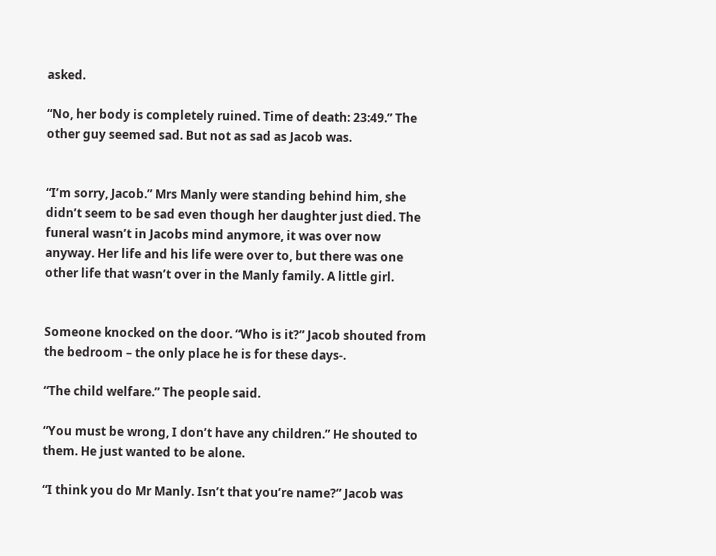asked.

“No, her body is completely ruined. Time of death: 23:49.” The other guy seemed sad. But not as sad as Jacob was.


“I’m sorry, Jacob.” Mrs Manly were standing behind him, she didn’t seem to be sad even though her daughter just died. The funeral wasn’t in Jacobs mind anymore, it was over now anyway. Her life and his life were over to, but there was one other life that wasn’t over in the Manly family. A little girl.


Someone knocked on the door. “Who is it?” Jacob shouted from the bedroom – the only place he is for these days-.

“The child welfare.” The people said.

“You must be wrong, I don’t have any children.” He shouted to them. He just wanted to be alone.

“I think you do Mr Manly. Isn’t that you’re name?” Jacob was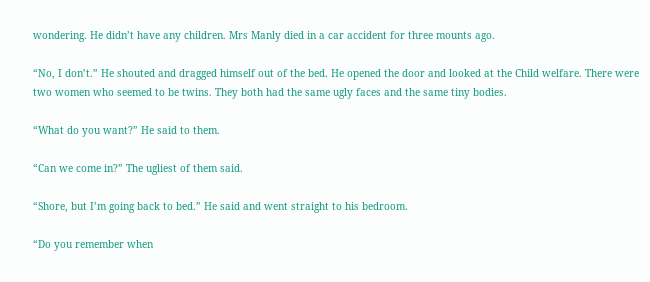wondering. He didn’t have any children. Mrs Manly died in a car accident for three mounts ago.

“No, I don’t.” He shouted and dragged himself out of the bed. He opened the door and looked at the Child welfare. There were two women who seemed to be twins. They both had the same ugly faces and the same tiny bodies.

“What do you want?” He said to them.

“Can we come in?” The ugliest of them said.

“Shore, but I’m going back to bed.” He said and went straight to his bedroom.

“Do you remember when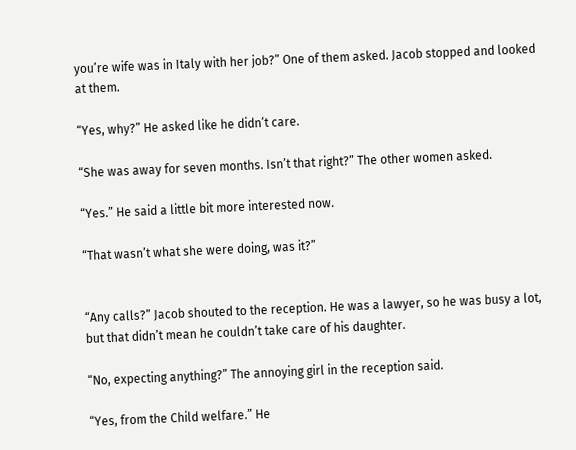you’re wife was in Italy with her job?” One of them asked. Jacob stopped and looked at them.

“Yes, why?” He asked like he didn’t care.

“She was away for seven months. Isn’t that right?” The other women asked.

“Yes.” He said a little bit more interested now.

“That wasn’t what she were doing, was it?”


“Any calls?” Jacob shouted to the reception. He was a lawyer, so he was busy a lot, but that didn’t mean he couldn’t take care of his daughter.

“No, expecting anything?” The annoying girl in the reception said.

“Yes, from the Child welfare.” He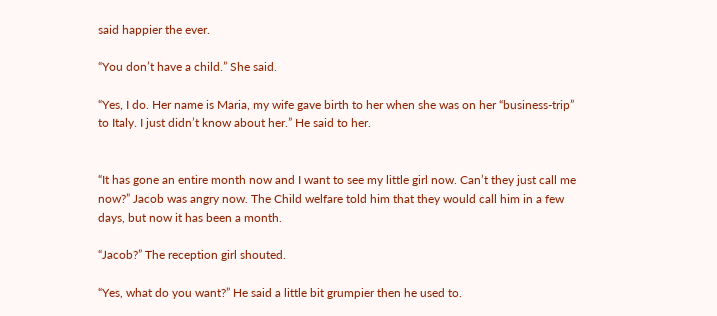said happier the ever.

“You don’t have a child.” She said.

“Yes, I do. Her name is Maria, my wife gave birth to her when she was on her “business-trip” to Italy. I just didn’t know about her.” He said to her.


“It has gone an entire month now and I want to see my little girl now. Can’t they just call me now?” Jacob was angry now. The Child welfare told him that they would call him in a few days, but now it has been a month.

“Jacob?” The reception girl shouted.

“Yes, what do you want?” He said a little bit grumpier then he used to.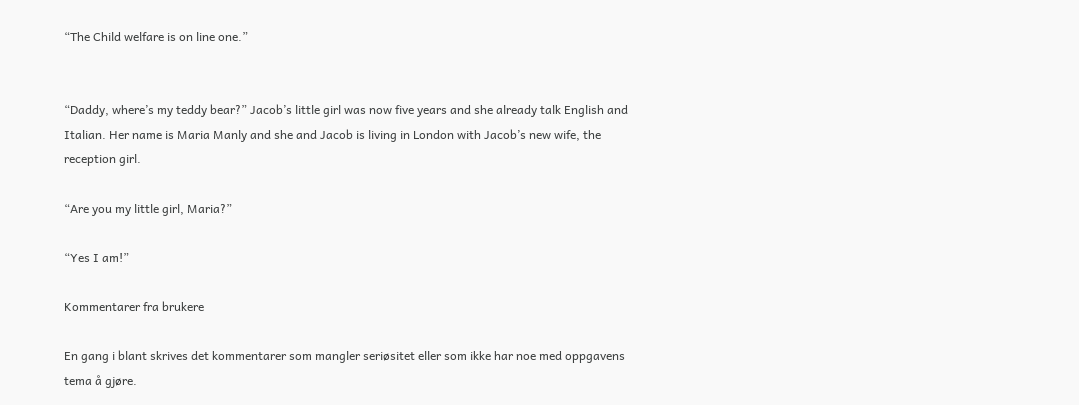“The Child welfare is on line one.”


“Daddy, where’s my teddy bear?” Jacob’s little girl was now five years and she already talk English and Italian. Her name is Maria Manly and she and Jacob is living in London with Jacob’s new wife, the reception girl.

“Are you my little girl, Maria?”

“Yes I am!”

Kommentarer fra brukere

En gang i blant skrives det kommentarer som mangler seriøsitet eller som ikke har noe med oppgavens tema å gjøre.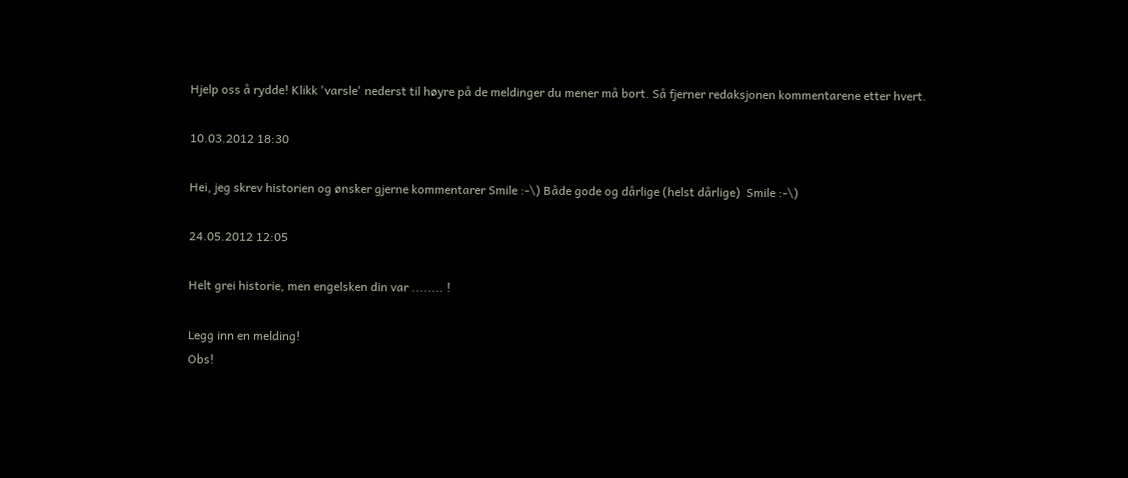Hjelp oss å rydde! Klikk 'varsle' nederst til høyre på de meldinger du mener må bort. Så fjerner redaksjonen kommentarene etter hvert.

10.03.2012 18:30

Hei, jeg skrev historien og ønsker gjerne kommentarer Smile :-\) Både gode og dårlige (helst dårlige)  Smile :-\)

24.05.2012 12:05

Helt grei historie, men engelsken din var ........ !

Legg inn en melding!
Obs!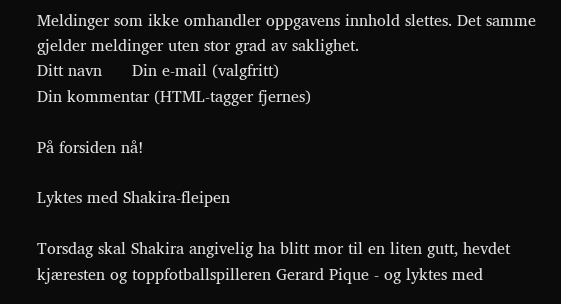Meldinger som ikke omhandler oppgavens innhold slettes. Det samme gjelder meldinger uten stor grad av saklighet.
Ditt navn      Din e-mail (valgfritt)
Din kommentar (HTML-tagger fjernes)

På forsiden nå!

Lyktes med Shakira-fleipen

Torsdag skal Shakira angivelig ha blitt mor til en liten gutt, hevdet kjæresten og toppfotballspilleren Gerard Pique - og lyktes med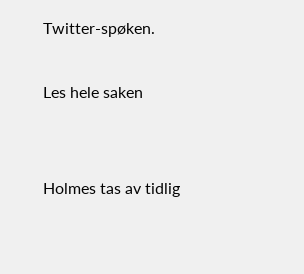Twitter-spøken.

Les hele saken


Holmes tas av tidlig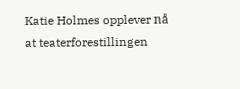Katie Holmes opplever nå at teaterforestillingen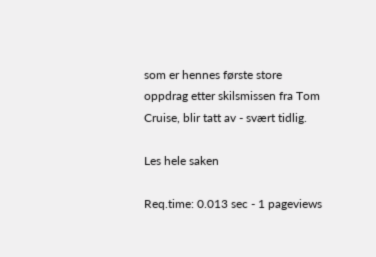som er hennes første store oppdrag etter skilsmissen fra Tom Cruise, blir tatt av - svært tidlig.

Les hele saken

Req.time: 0.013 sec - 1 pageviews